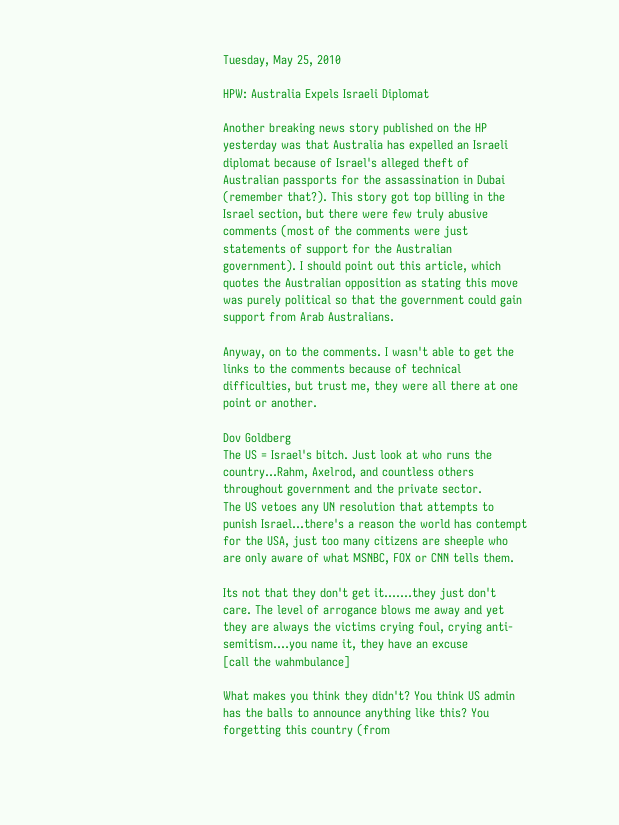Tuesday, May 25, 2010

HPW: Australia Expels Israeli Diplomat

Another breaking news story published on the HP yesterday was that Australia has expelled an Israeli diplomat because of Israel's alleged theft of Australian passports for the assassination in Dubai (remember that?). This story got top billing in the Israel section, but there were few truly abusive comments (most of the comments were just statements of support for the Australian government). I should point out this article, which quotes the Australian opposition as stating this move was purely political so that the government could gain support from Arab Australians.

Anyway, on to the comments. I wasn't able to get the links to the comments because of technical difficulties, but trust me, they were all there at one point or another.

Dov Goldberg
The US = Israel's bitch. Just look at who runs the country...Rahm, Axelrod, and countless others throughout government and the private sector.
The US vetoes any UN resolution that attempts to punish Israel...there's a reason the world has contempt for the USA, just too many citizens are sheeple who are only aware of what MSNBC, FOX or CNN tells them.

Its not that they don't get it.......they just don't care. The level of arrogance blows me away and yet they are always the victims crying foul, crying anti-semitism....you name it, they have an excuse
[call the wahmbulance]

What makes you think they didn't? You think US admin has the balls to announce anything like this? You forgetting this country (from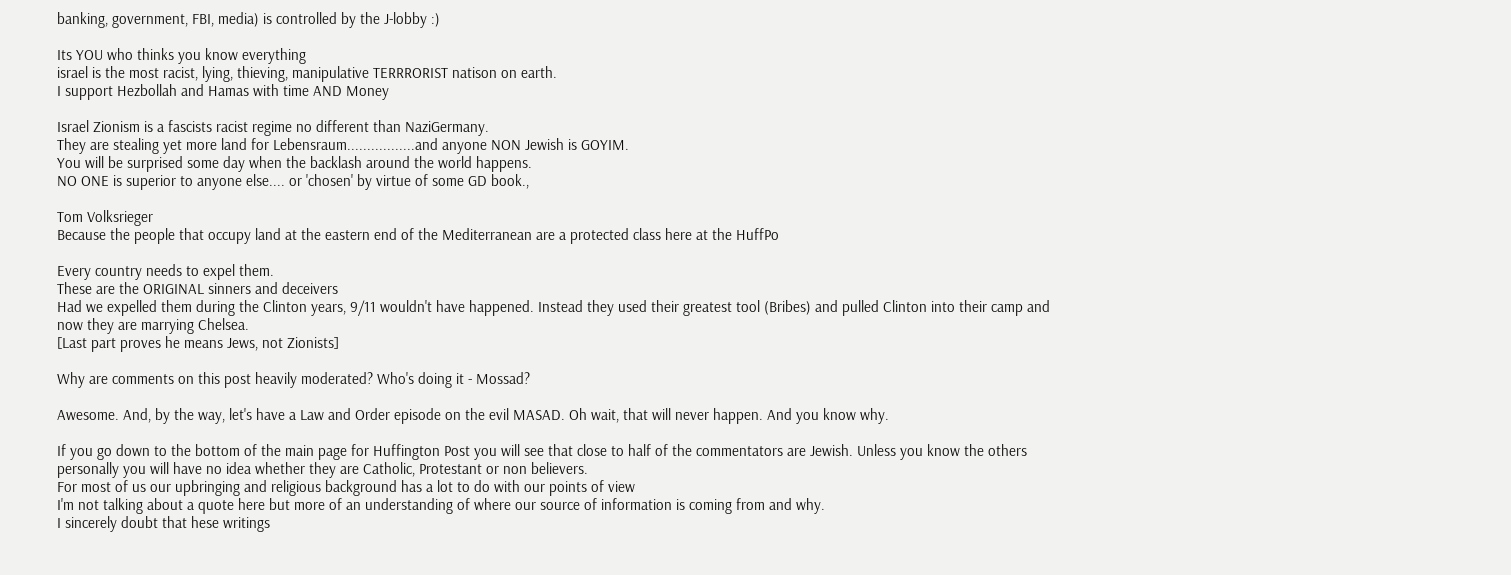banking, government, FBI, media) is controlled by the J-lobby :)

Its YOU who thinks you know everything
israel is the most racist, lying, thieving, manipulative TERRRORIST natison on earth.
I support Hezbollah and Hamas with time AND Money

Israel Zionism is a fascists racist regime no different than NaziGermany.
They are stealing yet more land for Lebensraum.................and anyone NON Jewish is GOYIM.
You will be surprised some day when the backlash around the world happens.
NO ONE is superior to anyone else.... or 'chosen' by virtue of some GD book.,

Tom Volksrieger
Because the people that occupy land at the eastern end of the Mediterranean are a protected class here at the HuffPo

Every country needs to expel them.
These are the ORIGINAL sinners and deceivers
Had we expelled them during the Clinton years, 9/11 wouldn't have happened. Instead they used their greatest tool (Bribes) and pulled Clinton into their camp and now they are marrying Chelsea.
[Last part proves he means Jews, not Zionists]

Why are comments on this post heavily moderated? Who's doing it - Mossad?

Awesome. And, by the way, let's have a Law and Order episode on the evil MASAD. Oh wait, that will never happen. And you know why.

If you go down to the bottom of the main page for Huffington Post you will see that close to half of the commentators are Jewish. Unless you know the others personally you will have no idea whether they are Catholic, Protestant or non believers.
For most of us our upbringing and religious background has a lot to do with our points of view
I'm not talking about a quote here but more of an understanding of where our source of information is coming from and why.
I sincerely doubt that hese writings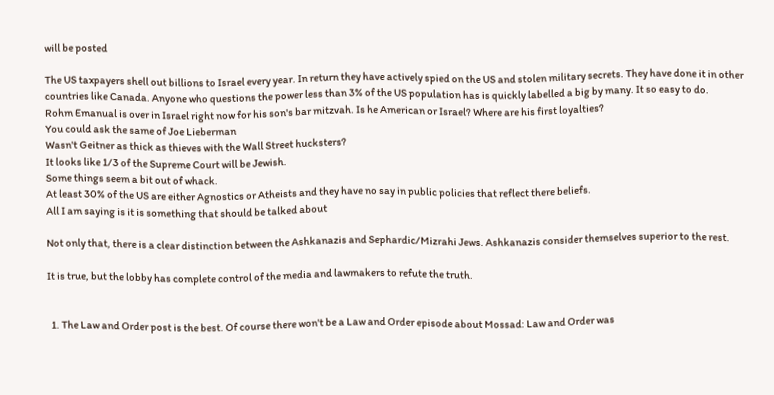will be posted

The US taxpayers shell out billions to Israel every year. In return they have actively spied on the US and stolen military secrets. They have done it in other countries like Canada. Anyone who questions the power less than 3% of the US population has is quickly labelled a big by many. It so easy to do.
Rohm Emanual is over in Israel right now for his son's bar mitzvah. Is he American or Israel? Where are his first loyalties?
You could ask the same of Joe Lieberman
Wasn't Geitner as thick as thieves with the Wall Street hucksters?
It looks like 1/3 of the Supreme Court will be Jewish.
Some things seem a bit out of whack.
At least 30% of the US are either Agnostics or Atheists and they have no say in public policies that reflect there beliefs.
All I am saying is it is something that should be talked about

Not only that, there is a clear distinction between the Ashkanazis and Sephardic/Mizrahi Jews. Ashkanazis consider themselves superior to the rest.

It is true, but the lobby has complete control of the media and lawmakers to refute the truth.


  1. The Law and Order post is the best. Of course there won't be a Law and Order episode about Mossad: Law and Order was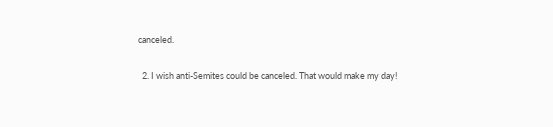canceled.

  2. I wish anti-Semites could be canceled. That would make my day!